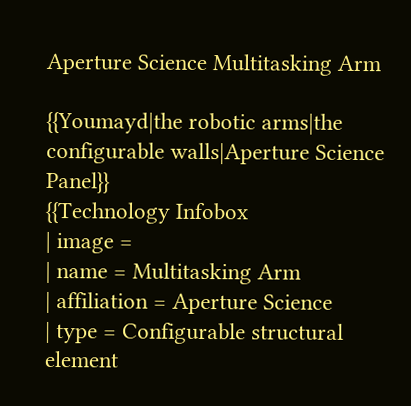Aperture Science Multitasking Arm

{{Youmayd|the robotic arms|the configurable walls|Aperture Science Panel}}
{{Technology Infobox
| image =
| name = Multitasking Arm
| affiliation = Aperture Science
| type = Configurable structural element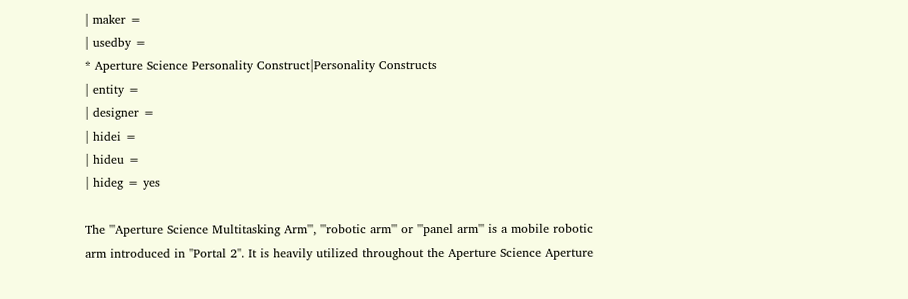| maker =
| usedby =
* Aperture Science Personality Construct|Personality Constructs
| entity =
| designer =
| hidei =
| hideu =
| hideg = yes

The '''Aperture Science Multitasking Arm''', '''robotic arm''' or '''panel arm''' is a mobile robotic arm introduced in ''Portal 2''. It is heavily utilized throughout the Aperture Science Aperture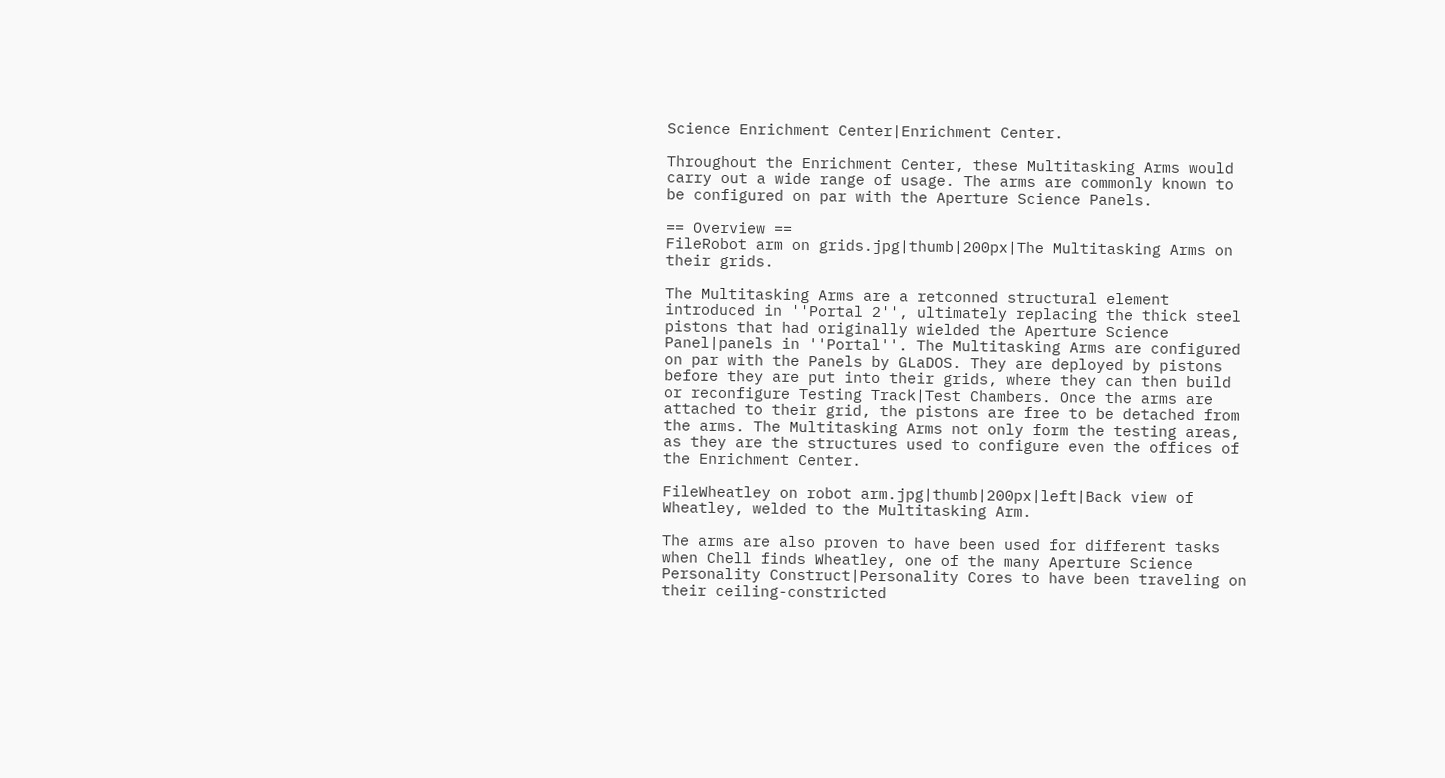Science Enrichment Center|Enrichment Center.

Throughout the Enrichment Center, these Multitasking Arms would carry out a wide range of usage. The arms are commonly known to be configured on par with the Aperture Science Panels.

== Overview ==
FileRobot arm on grids.jpg|thumb|200px|The Multitasking Arms on their grids.

The Multitasking Arms are a retconned structural element introduced in ''Portal 2'', ultimately replacing the thick steel pistons that had originally wielded the Aperture Science Panel|panels in ''Portal''. The Multitasking Arms are configured on par with the Panels by GLaDOS. They are deployed by pistons before they are put into their grids, where they can then build or reconfigure Testing Track|Test Chambers. Once the arms are attached to their grid, the pistons are free to be detached from the arms. The Multitasking Arms not only form the testing areas, as they are the structures used to configure even the offices of the Enrichment Center.

FileWheatley on robot arm.jpg|thumb|200px|left|Back view of Wheatley, welded to the Multitasking Arm.

The arms are also proven to have been used for different tasks when Chell finds Wheatley, one of the many Aperture Science Personality Construct|Personality Cores to have been traveling on their ceiling-constricted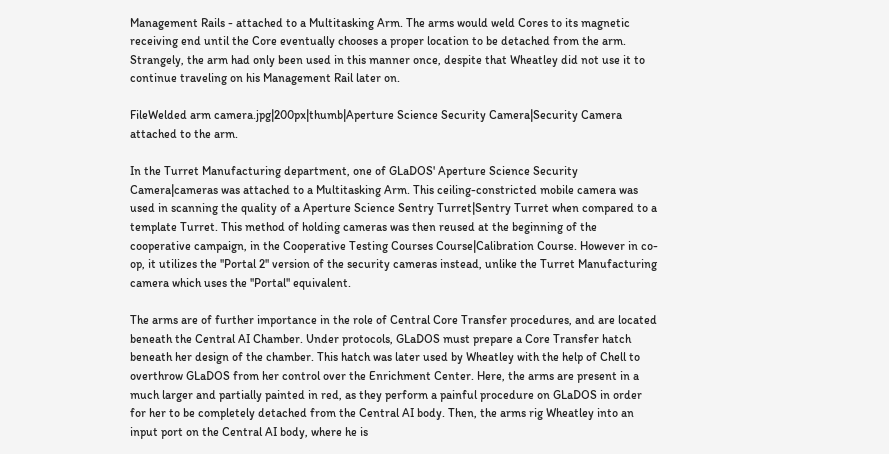Management Rails - attached to a Multitasking Arm. The arms would weld Cores to its magnetic receiving end until the Core eventually chooses a proper location to be detached from the arm. Strangely, the arm had only been used in this manner once, despite that Wheatley did not use it to continue traveling on his Management Rail later on.

FileWelded arm camera.jpg|200px|thumb|Aperture Science Security Camera|Security Camera attached to the arm.

In the Turret Manufacturing department, one of GLaDOS' Aperture Science Security Camera|cameras was attached to a Multitasking Arm. This ceiling-constricted mobile camera was used in scanning the quality of a Aperture Science Sentry Turret|Sentry Turret when compared to a template Turret. This method of holding cameras was then reused at the beginning of the cooperative campaign, in the Cooperative Testing Courses Course|Calibration Course. However in co-op, it utilizes the ''Portal 2'' version of the security cameras instead, unlike the Turret Manufacturing camera which uses the ''Portal'' equivalent.

The arms are of further importance in the role of Central Core Transfer procedures, and are located beneath the Central AI Chamber. Under protocols, GLaDOS must prepare a Core Transfer hatch beneath her design of the chamber. This hatch was later used by Wheatley with the help of Chell to overthrow GLaDOS from her control over the Enrichment Center. Here, the arms are present in a much larger and partially painted in red, as they perform a painful procedure on GLaDOS in order for her to be completely detached from the Central AI body. Then, the arms rig Wheatley into an input port on the Central AI body, where he is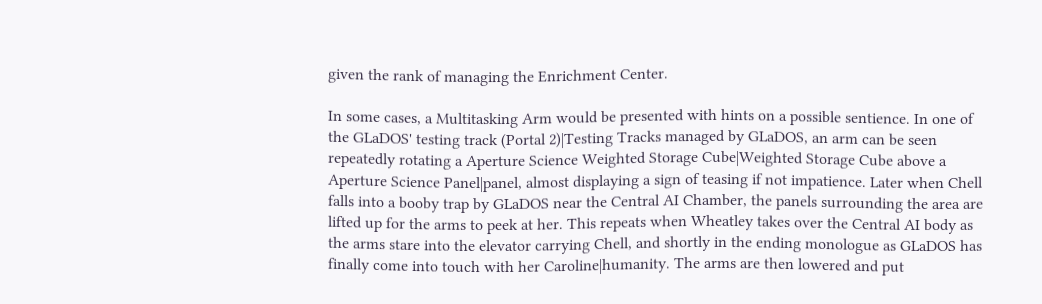given the rank of managing the Enrichment Center.

In some cases, a Multitasking Arm would be presented with hints on a possible sentience. In one of the GLaDOS' testing track (Portal 2)|Testing Tracks managed by GLaDOS, an arm can be seen repeatedly rotating a Aperture Science Weighted Storage Cube|Weighted Storage Cube above a Aperture Science Panel|panel, almost displaying a sign of teasing if not impatience. Later when Chell falls into a booby trap by GLaDOS near the Central AI Chamber, the panels surrounding the area are lifted up for the arms to peek at her. This repeats when Wheatley takes over the Central AI body as the arms stare into the elevator carrying Chell, and shortly in the ending monologue as GLaDOS has finally come into touch with her Caroline|humanity. The arms are then lowered and put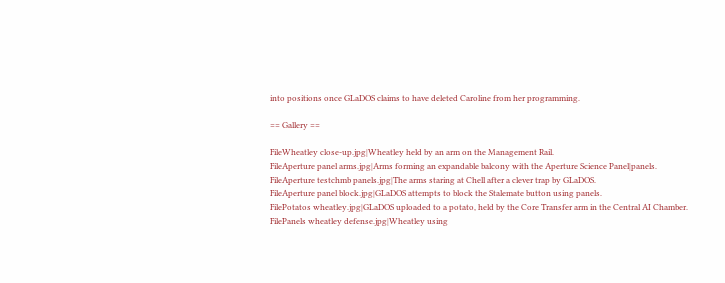into positions once GLaDOS claims to have deleted Caroline from her programming.

== Gallery ==

FileWheatley close-up.jpg|Wheatley held by an arm on the Management Rail.
FileAperture panel arms.jpg|Arms forming an expandable balcony with the Aperture Science Panel|panels.
FileAperture testchmb panels.jpg|The arms staring at Chell after a clever trap by GLaDOS.
FileAperture panel block.jpg|GLaDOS attempts to block the Stalemate button using panels.
FilePotatos wheatley.jpg|GLaDOS uploaded to a potato, held by the Core Transfer arm in the Central AI Chamber.
FilePanels wheatley defense.jpg|Wheatley using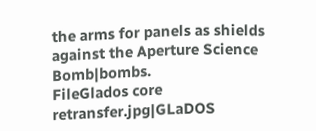the arms for panels as shields against the Aperture Science Bomb|bombs.
FileGlados core retransfer.jpg|GLaDOS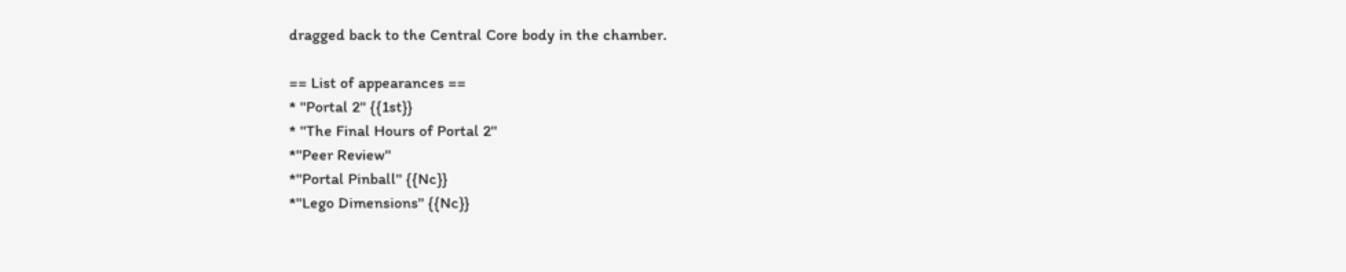dragged back to the Central Core body in the chamber.

== List of appearances ==
* ''Portal 2'' {{1st}}
* ''The Final Hours of Portal 2''
*''Peer Review''
*''Portal Pinball'' {{Nc}}
*''Lego Dimensions'' {{Nc}}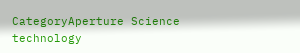CategoryAperture Science technology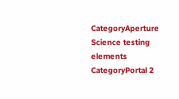CategoryAperture Science testing elements
CategoryPortal 2